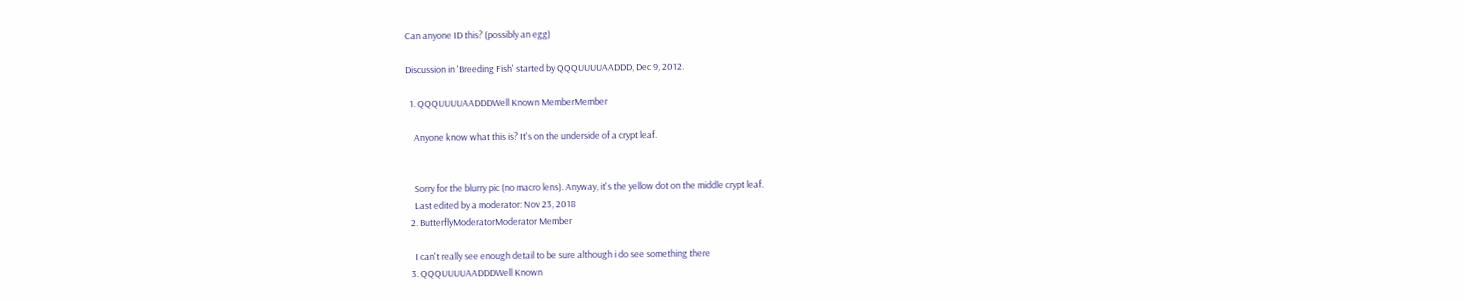Can anyone ID this? (possibly an egg)

Discussion in 'Breeding Fish' started by QQQUUUUAADDD, Dec 9, 2012.

  1. QQQUUUUAADDDWell Known MemberMember

    Anyone know what this is? It's on the underside of a crypt leaf.


    Sorry for the blurry pic (no macro lens). Anyway, it's the yellow dot on the middle crypt leaf.
    Last edited by a moderator: Nov 23, 2018
  2. ButterflyModeratorModerator Member

    I can't really see enough detail to be sure although i do see something there
  3. QQQUUUUAADDDWell Known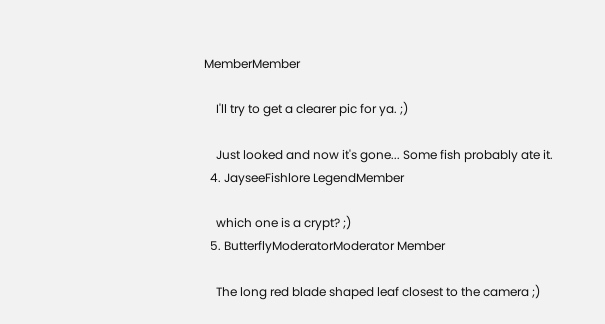MemberMember

    I'll try to get a clearer pic for ya. ;)

    Just looked and now it's gone... Some fish probably ate it.
  4. JayseeFishlore LegendMember

    which one is a crypt? ;)
  5. ButterflyModeratorModerator Member

    The long red blade shaped leaf closest to the camera ;)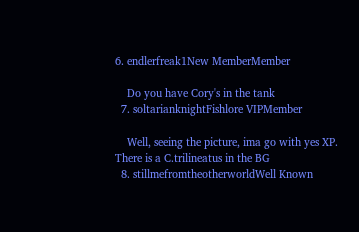6. endlerfreak1New MemberMember

    Do you have Cory's in the tank
  7. soltarianknightFishlore VIPMember

    Well, seeing the picture, ima go with yes XP. There is a C.trilineatus in the BG
  8. stillmefromtheotherworldWell Known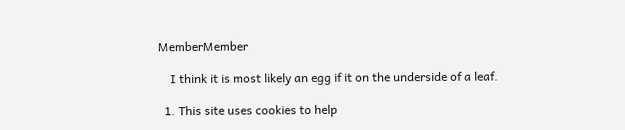MemberMember

    I think it is most likely an egg if it on the underside of a leaf.

  1. This site uses cookies to help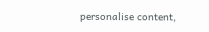personalise content,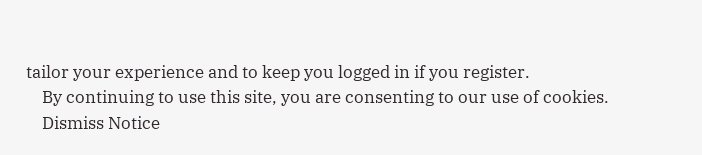tailor your experience and to keep you logged in if you register.
    By continuing to use this site, you are consenting to our use of cookies.
    Dismiss Notice